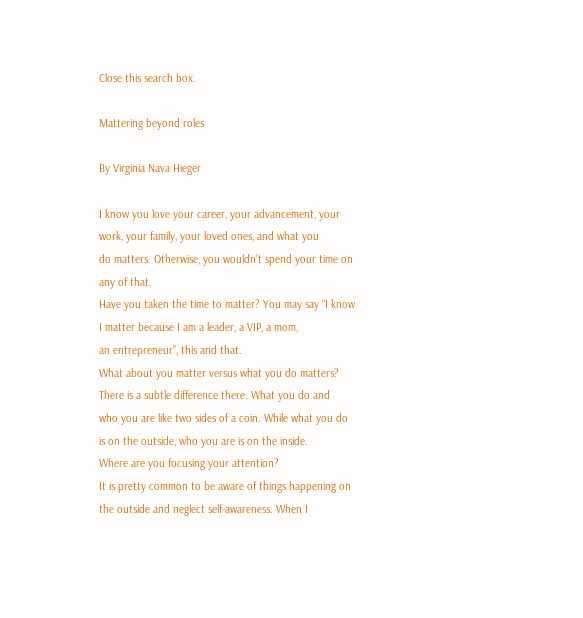Close this search box.

Mattering beyond roles

By Virginia Nava Hieger

I know you love your career, your advancement, your work, your family, your loved ones, and what you
do matters. Otherwise, you wouldn’t spend your time on any of that.
Have you taken the time to matter? You may say “I know I matter because I am a leader, a VIP, a mom,
an entrepreneur”, this and that.
What about you matter versus what you do matters? There is a subtle difference there. What you do and
who you are like two sides of a coin. While what you do is on the outside, who you are is on the inside.
Where are you focusing your attention?
It is pretty common to be aware of things happening on the outside and neglect self-awareness. When I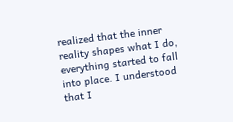realized that the inner reality shapes what I do, everything started to fall into place. I understood that I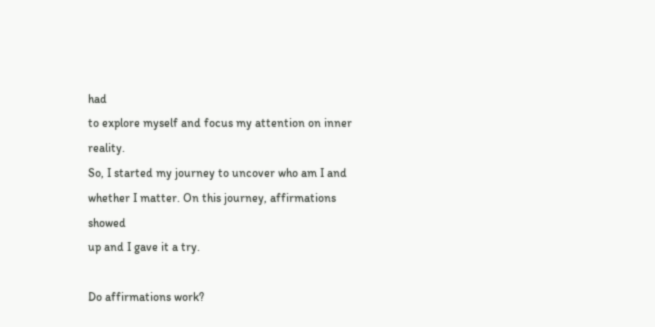had
to explore myself and focus my attention on inner reality.
So, I started my journey to uncover who am I and whether I matter. On this journey, affirmations showed
up and I gave it a try.

Do affirmations work?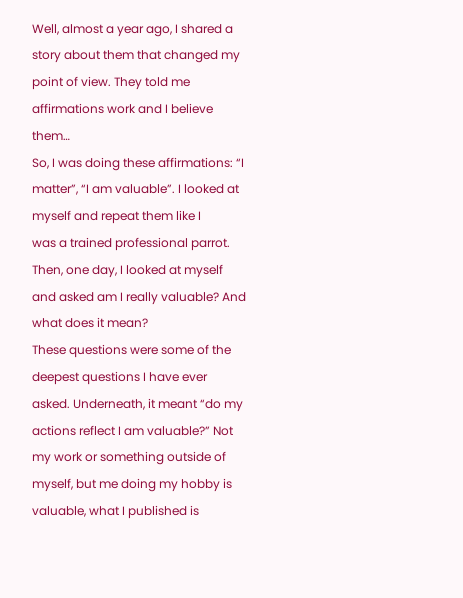Well, almost a year ago, I shared a story about them that changed my point of view. They told me
affirmations work and I believe them…
So, I was doing these affirmations: “I matter”, “I am valuable”. I looked at myself and repeat them like I
was a trained professional parrot. Then, one day, I looked at myself and asked am I really valuable? And
what does it mean?
These questions were some of the deepest questions I have ever asked. Underneath, it meant “do my
actions reflect I am valuable?” Not my work or something outside of myself, but me doing my hobby is
valuable, what I published is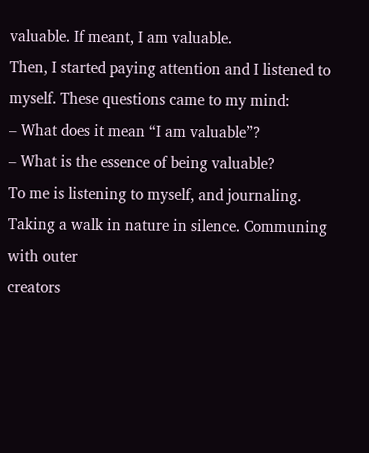valuable. If meant, I am valuable.
Then, I started paying attention and I listened to myself. These questions came to my mind:
– What does it mean “I am valuable”?
– What is the essence of being valuable?
To me is listening to myself, and journaling. Taking a walk in nature in silence. Communing with outer
creators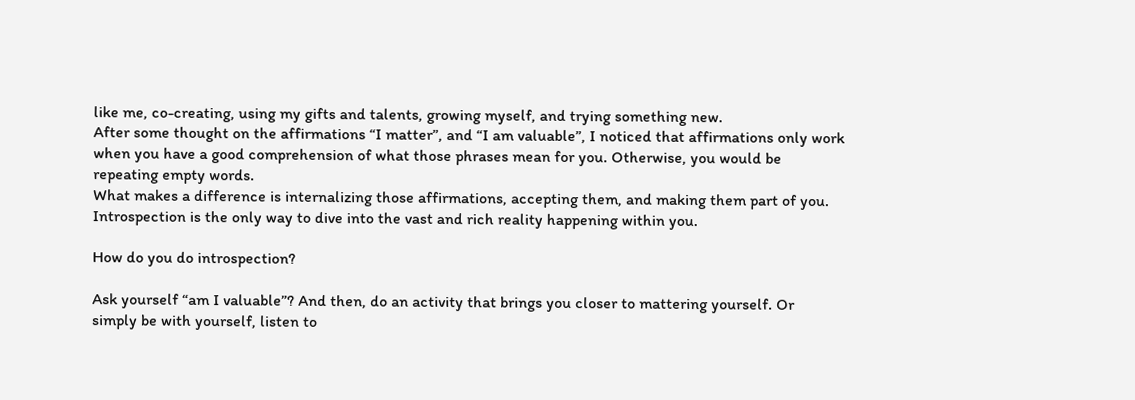like me, co-creating, using my gifts and talents, growing myself, and trying something new.
After some thought on the affirmations “I matter”, and “I am valuable”, I noticed that affirmations only work
when you have a good comprehension of what those phrases mean for you. Otherwise, you would be
repeating empty words.
What makes a difference is internalizing those affirmations, accepting them, and making them part of you.
Introspection is the only way to dive into the vast and rich reality happening within you.

How do you do introspection?

Ask yourself “am I valuable”? And then, do an activity that brings you closer to mattering yourself. Or
simply be with yourself, listen to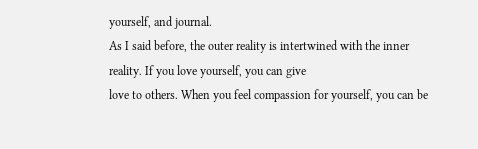yourself, and journal.
As I said before, the outer reality is intertwined with the inner reality. If you love yourself, you can give
love to others. When you feel compassion for yourself, you can be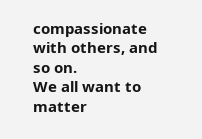compassionate with others, and so on.
We all want to matter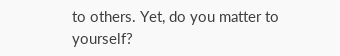to others. Yet, do you matter to yourself?